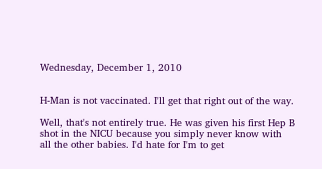Wednesday, December 1, 2010


H-Man is not vaccinated. I'll get that right out of the way.

Well, that's not entirely true. He was given his first Hep B shot in the NICU because you simply never know with all the other babies. I'd hate for I'm to get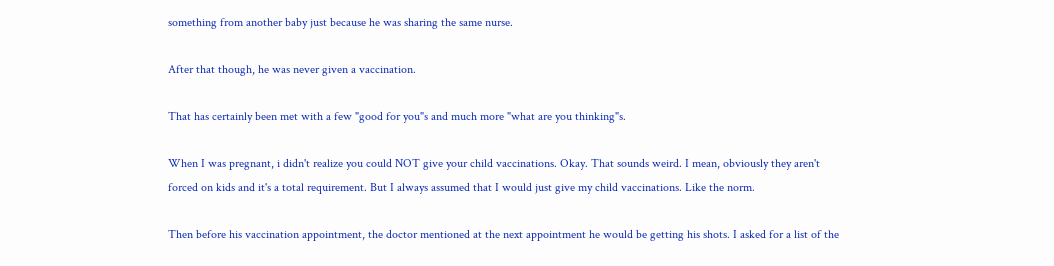something from another baby just because he was sharing the same nurse.

After that though, he was never given a vaccination.

That has certainly been met with a few "good for you"s and much more "what are you thinking"s.

When I was pregnant, i didn't realize you could NOT give your child vaccinations. Okay. That sounds weird. I mean, obviously they aren't forced on kids and it's a total requirement. But I always assumed that I would just give my child vaccinations. Like the norm.

Then before his vaccination appointment, the doctor mentioned at the next appointment he would be getting his shots. I asked for a list of the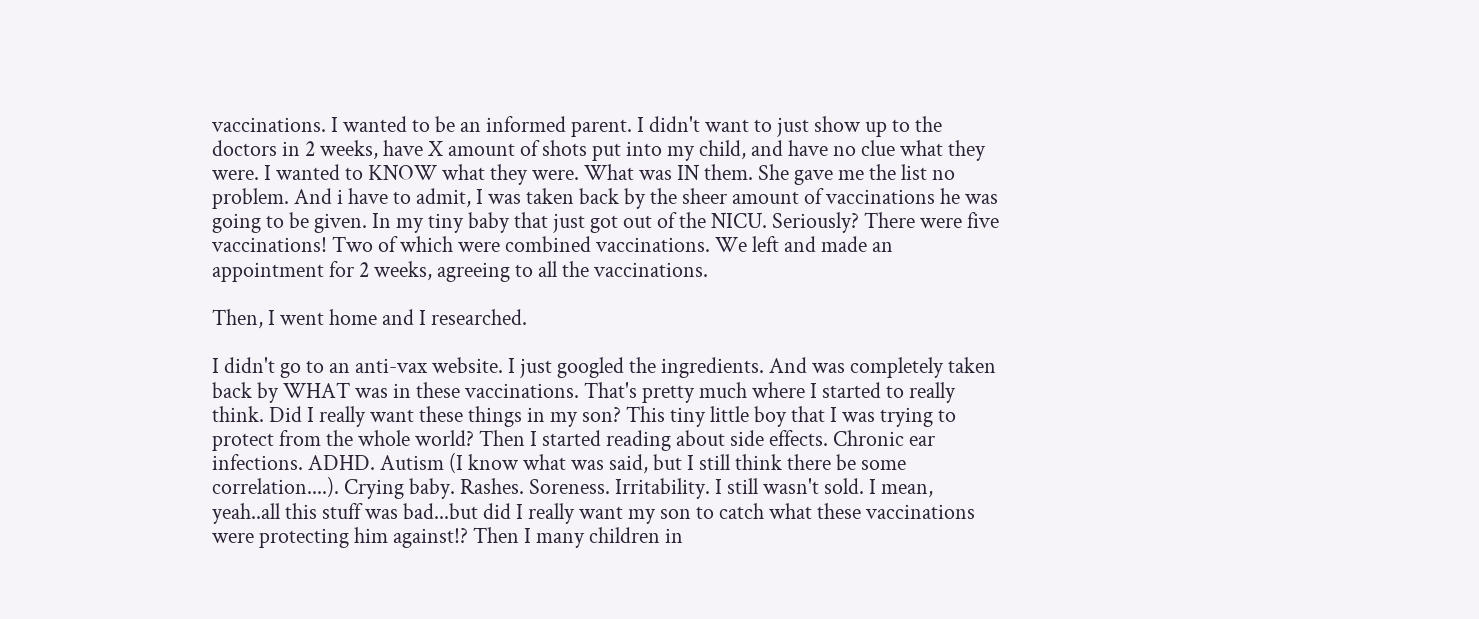vaccinations. I wanted to be an informed parent. I didn't want to just show up to the doctors in 2 weeks, have X amount of shots put into my child, and have no clue what they were. I wanted to KNOW what they were. What was IN them. She gave me the list no problem. And i have to admit, I was taken back by the sheer amount of vaccinations he was going to be given. In my tiny baby that just got out of the NICU. Seriously? There were five vaccinations! Two of which were combined vaccinations. We left and made an appointment for 2 weeks, agreeing to all the vaccinations.

Then, I went home and I researched.

I didn't go to an anti-vax website. I just googled the ingredients. And was completely taken back by WHAT was in these vaccinations. That's pretty much where I started to really think. Did I really want these things in my son? This tiny little boy that I was trying to protect from the whole world? Then I started reading about side effects. Chronic ear infections. ADHD. Autism (I know what was said, but I still think there be some correlation....). Crying baby. Rashes. Soreness. Irritability. I still wasn't sold. I mean, yeah..all this stuff was bad...but did I really want my son to catch what these vaccinations were protecting him against!? Then I many children in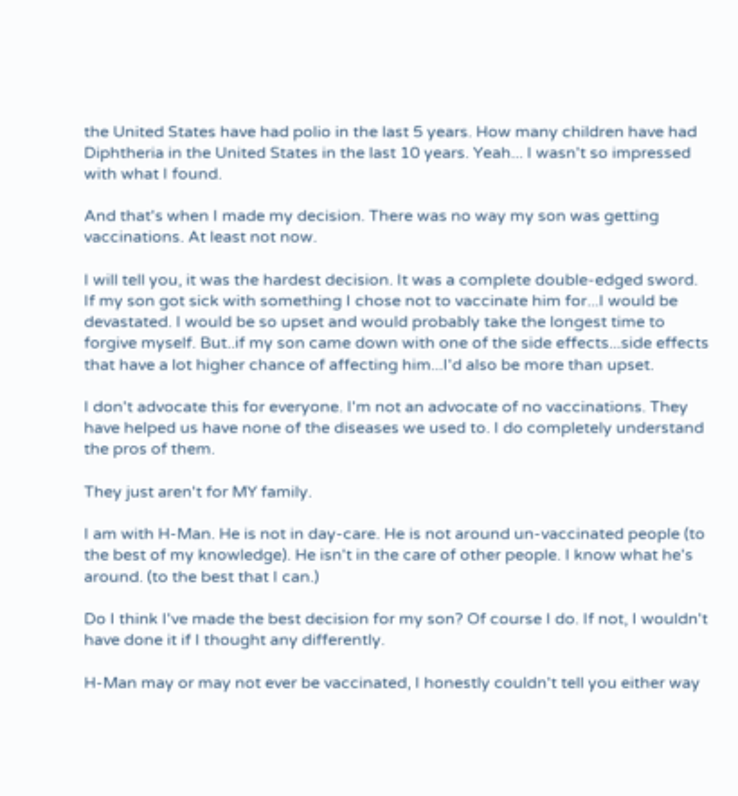the United States have had polio in the last 5 years. How many children have had Diphtheria in the United States in the last 10 years. Yeah... I wasn't so impressed with what I found.

And that's when I made my decision. There was no way my son was getting vaccinations. At least not now.

I will tell you, it was the hardest decision. It was a complete double-edged sword. If my son got sick with something I chose not to vaccinate him for...I would be devastated. I would be so upset and would probably take the longest time to forgive myself. But..if my son came down with one of the side effects...side effects that have a lot higher chance of affecting him...I'd also be more than upset.

I don't advocate this for everyone. I'm not an advocate of no vaccinations. They have helped us have none of the diseases we used to. I do completely understand the pros of them.

They just aren't for MY family.

I am with H-Man. He is not in day-care. He is not around un-vaccinated people (to the best of my knowledge). He isn't in the care of other people. I know what he's around. (to the best that I can.)

Do I think I've made the best decision for my son? Of course I do. If not, I wouldn't have done it if I thought any differently.

H-Man may or may not ever be vaccinated, I honestly couldn't tell you either way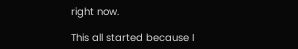right now.

This all started because I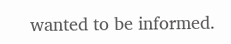wanted to be informed.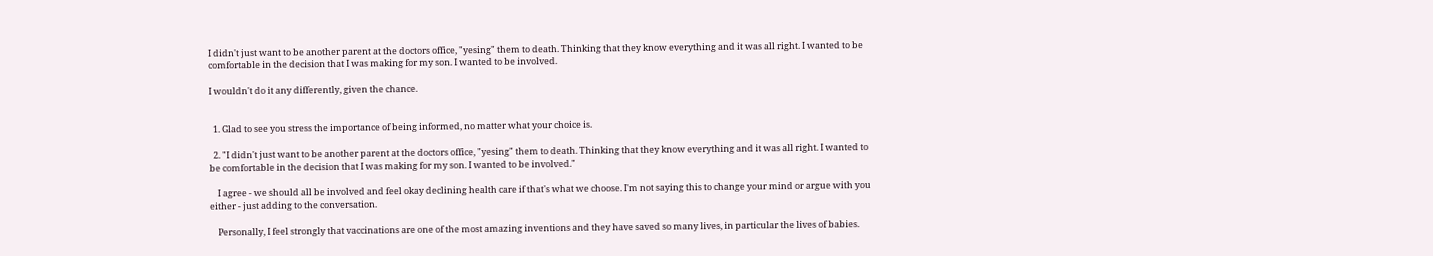I didn't just want to be another parent at the doctors office, "yesing" them to death. Thinking that they know everything and it was all right. I wanted to be comfortable in the decision that I was making for my son. I wanted to be involved.

I wouldn't do it any differently, given the chance.


  1. Glad to see you stress the importance of being informed, no matter what your choice is.

  2. "I didn't just want to be another parent at the doctors office, "yesing" them to death. Thinking that they know everything and it was all right. I wanted to be comfortable in the decision that I was making for my son. I wanted to be involved."

    I agree - we should all be involved and feel okay declining health care if that's what we choose. I'm not saying this to change your mind or argue with you either - just adding to the conversation.

    Personally, I feel strongly that vaccinations are one of the most amazing inventions and they have saved so many lives, in particular the lives of babies.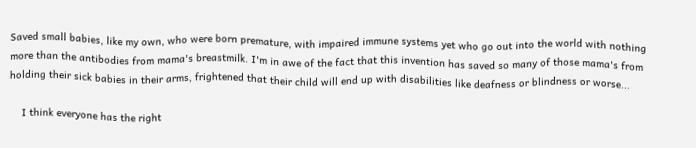Saved small babies, like my own, who were born premature, with impaired immune systems yet who go out into the world with nothing more than the antibodies from mama's breastmilk. I'm in awe of the fact that this invention has saved so many of those mama's from holding their sick babies in their arms, frightened that their child will end up with disabilities like deafness or blindness or worse...

    I think everyone has the right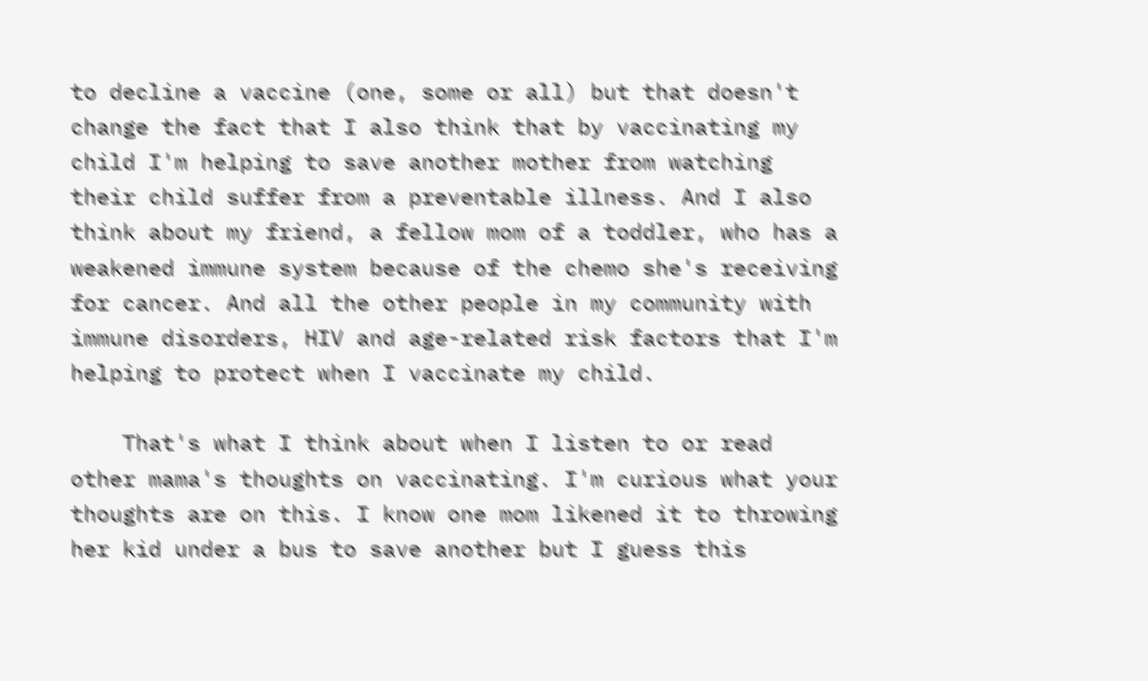to decline a vaccine (one, some or all) but that doesn't change the fact that I also think that by vaccinating my child I'm helping to save another mother from watching their child suffer from a preventable illness. And I also think about my friend, a fellow mom of a toddler, who has a weakened immune system because of the chemo she's receiving for cancer. And all the other people in my community with immune disorders, HIV and age-related risk factors that I'm helping to protect when I vaccinate my child.

    That's what I think about when I listen to or read other mama's thoughts on vaccinating. I'm curious what your thoughts are on this. I know one mom likened it to throwing her kid under a bus to save another but I guess this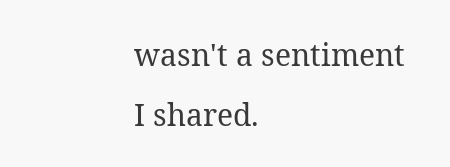wasn't a sentiment I shared.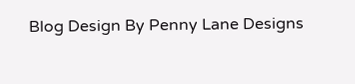Blog Design By Penny Lane Designs